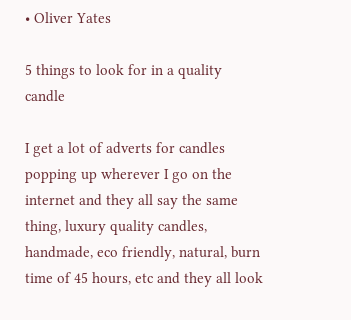• Oliver Yates

5 things to look for in a quality candle

I get a lot of adverts for candles popping up wherever I go on the internet and they all say the same thing, luxury quality candles, handmade, eco friendly, natural, burn time of 45 hours, etc and they all look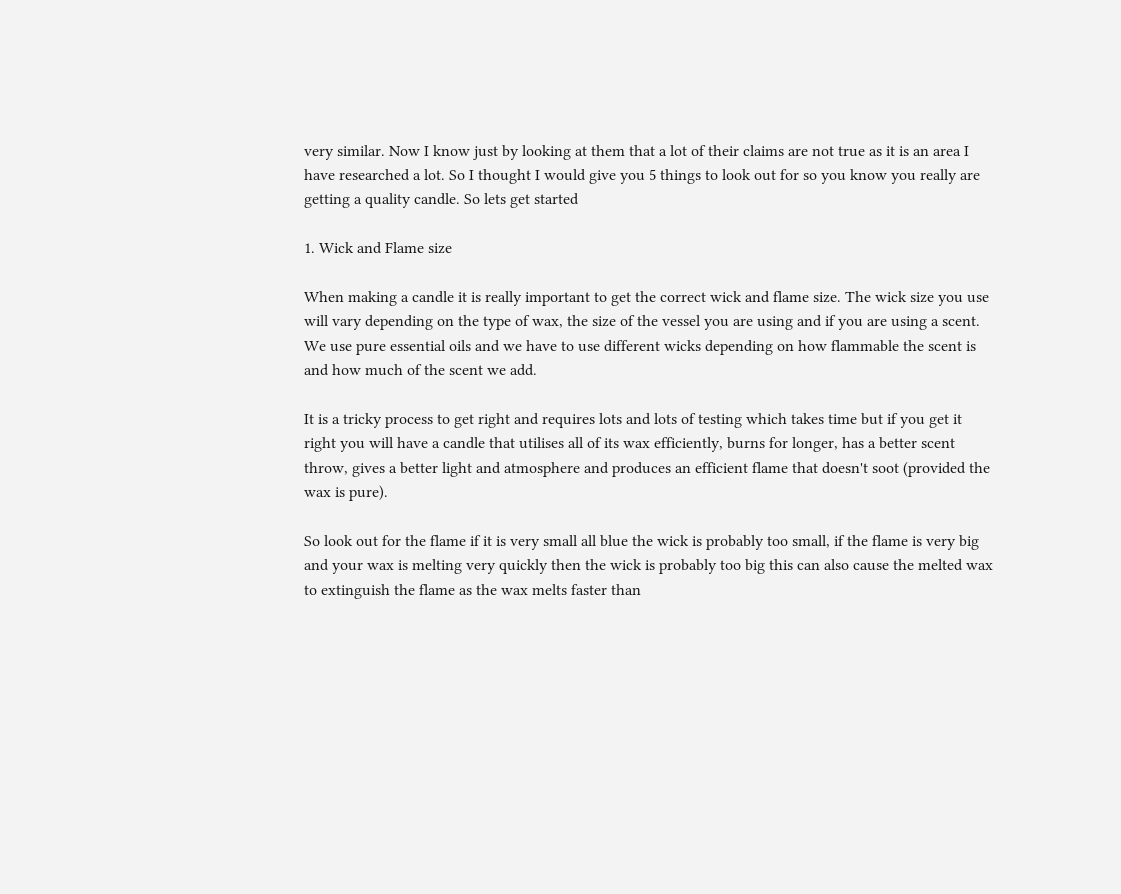very similar. Now I know just by looking at them that a lot of their claims are not true as it is an area I have researched a lot. So I thought I would give you 5 things to look out for so you know you really are getting a quality candle. So lets get started

1. Wick and Flame size

When making a candle it is really important to get the correct wick and flame size. The wick size you use will vary depending on the type of wax, the size of the vessel you are using and if you are using a scent. We use pure essential oils and we have to use different wicks depending on how flammable the scent is and how much of the scent we add.

It is a tricky process to get right and requires lots and lots of testing which takes time but if you get it right you will have a candle that utilises all of its wax efficiently, burns for longer, has a better scent throw, gives a better light and atmosphere and produces an efficient flame that doesn't soot (provided the wax is pure).

So look out for the flame if it is very small all blue the wick is probably too small, if the flame is very big and your wax is melting very quickly then the wick is probably too big this can also cause the melted wax to extinguish the flame as the wax melts faster than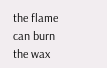the flame can burn the wax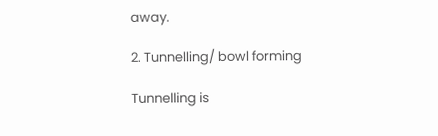away.

2. Tunnelling/ bowl forming

Tunnelling is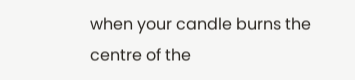when your candle burns the centre of the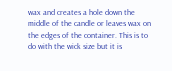wax and creates a hole down the middle of the candle or leaves wax on the edges of the container. This is to do with the wick size but it is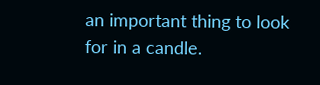an important thing to look for in a candle.